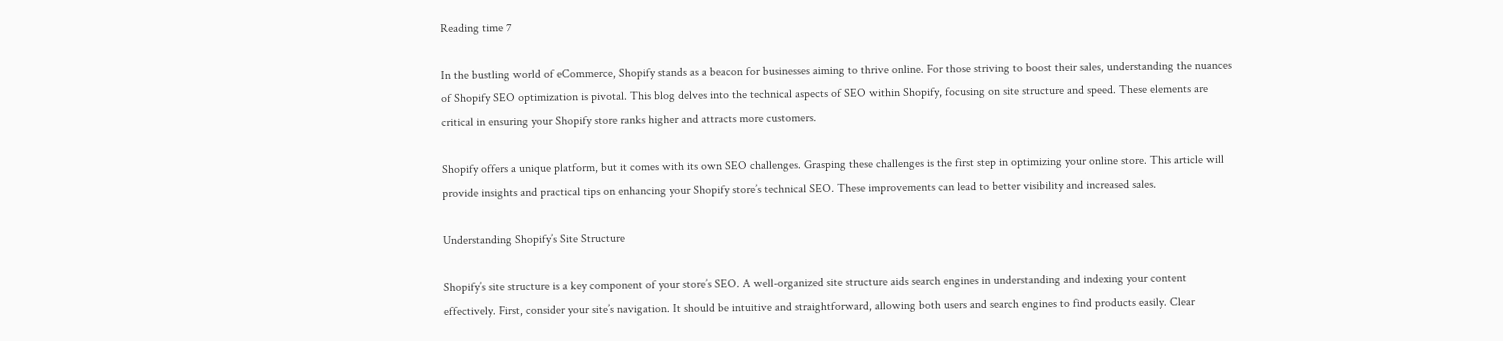Reading time 7

In the bustling world of eCommerce, Shopify stands as a beacon for businesses aiming to thrive online. For those striving to boost their sales, understanding the nuances of Shopify SEO optimization is pivotal. This blog delves into the technical aspects of SEO within Shopify, focusing on site structure and speed. These elements are critical in ensuring your Shopify store ranks higher and attracts more customers.

Shopify offers a unique platform, but it comes with its own SEO challenges. Grasping these challenges is the first step in optimizing your online store. This article will provide insights and practical tips on enhancing your Shopify store’s technical SEO. These improvements can lead to better visibility and increased sales.

Understanding Shopify’s Site Structure

Shopify’s site structure is a key component of your store’s SEO. A well-organized site structure aids search engines in understanding and indexing your content effectively. First, consider your site’s navigation. It should be intuitive and straightforward, allowing both users and search engines to find products easily. Clear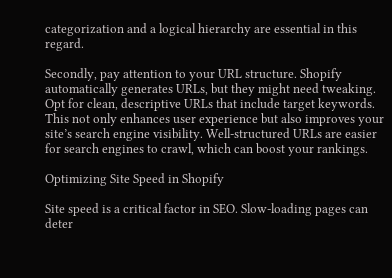categorization and a logical hierarchy are essential in this regard.

Secondly, pay attention to your URL structure. Shopify automatically generates URLs, but they might need tweaking. Opt for clean, descriptive URLs that include target keywords. This not only enhances user experience but also improves your site’s search engine visibility. Well-structured URLs are easier for search engines to crawl, which can boost your rankings.

Optimizing Site Speed in Shopify

Site speed is a critical factor in SEO. Slow-loading pages can deter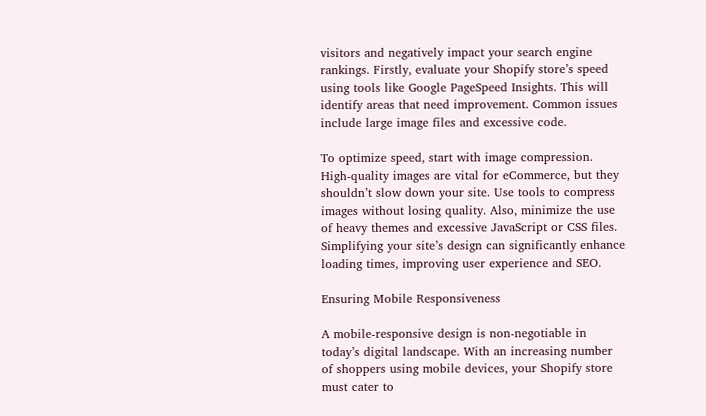visitors and negatively impact your search engine rankings. Firstly, evaluate your Shopify store’s speed using tools like Google PageSpeed Insights. This will identify areas that need improvement. Common issues include large image files and excessive code.

To optimize speed, start with image compression. High-quality images are vital for eCommerce, but they shouldn’t slow down your site. Use tools to compress images without losing quality. Also, minimize the use of heavy themes and excessive JavaScript or CSS files. Simplifying your site’s design can significantly enhance loading times, improving user experience and SEO.

Ensuring Mobile Responsiveness

A mobile-responsive design is non-negotiable in today’s digital landscape. With an increasing number of shoppers using mobile devices, your Shopify store must cater to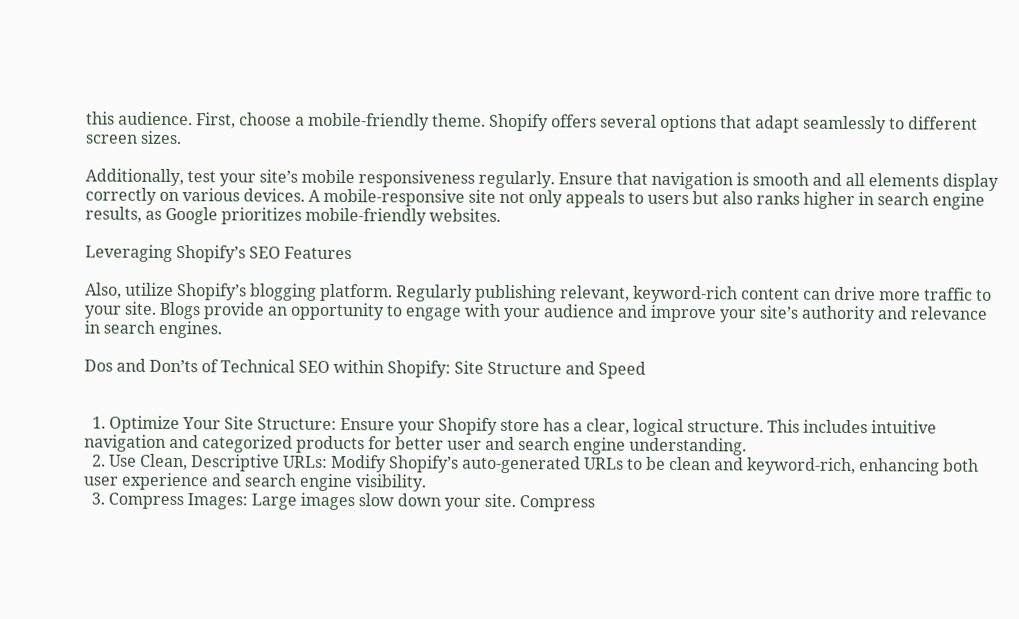this audience. First, choose a mobile-friendly theme. Shopify offers several options that adapt seamlessly to different screen sizes.

Additionally, test your site’s mobile responsiveness regularly. Ensure that navigation is smooth and all elements display correctly on various devices. A mobile-responsive site not only appeals to users but also ranks higher in search engine results, as Google prioritizes mobile-friendly websites.

Leveraging Shopify’s SEO Features

Also, utilize Shopify’s blogging platform. Regularly publishing relevant, keyword-rich content can drive more traffic to your site. Blogs provide an opportunity to engage with your audience and improve your site’s authority and relevance in search engines.

Dos and Don’ts of Technical SEO within Shopify: Site Structure and Speed


  1. Optimize Your Site Structure: Ensure your Shopify store has a clear, logical structure. This includes intuitive navigation and categorized products for better user and search engine understanding.
  2. Use Clean, Descriptive URLs: Modify Shopify’s auto-generated URLs to be clean and keyword-rich, enhancing both user experience and search engine visibility.
  3. Compress Images: Large images slow down your site. Compress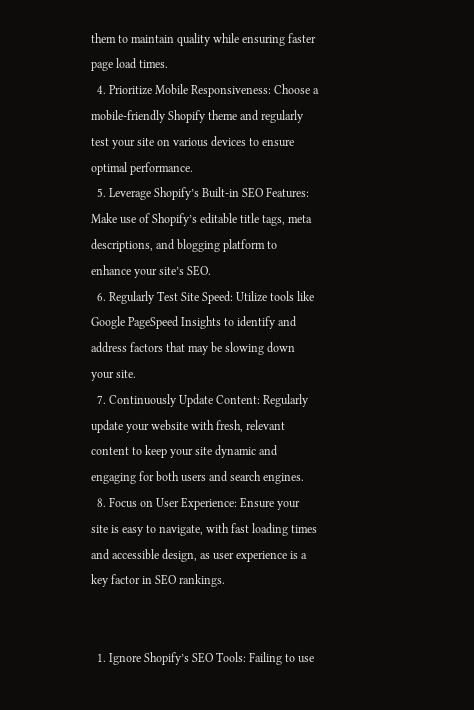them to maintain quality while ensuring faster page load times.
  4. Prioritize Mobile Responsiveness: Choose a mobile-friendly Shopify theme and regularly test your site on various devices to ensure optimal performance.
  5. Leverage Shopify’s Built-in SEO Features: Make use of Shopify’s editable title tags, meta descriptions, and blogging platform to enhance your site’s SEO.
  6. Regularly Test Site Speed: Utilize tools like Google PageSpeed Insights to identify and address factors that may be slowing down your site.
  7. Continuously Update Content: Regularly update your website with fresh, relevant content to keep your site dynamic and engaging for both users and search engines.
  8. Focus on User Experience: Ensure your site is easy to navigate, with fast loading times and accessible design, as user experience is a key factor in SEO rankings.


  1. Ignore Shopify’s SEO Tools: Failing to use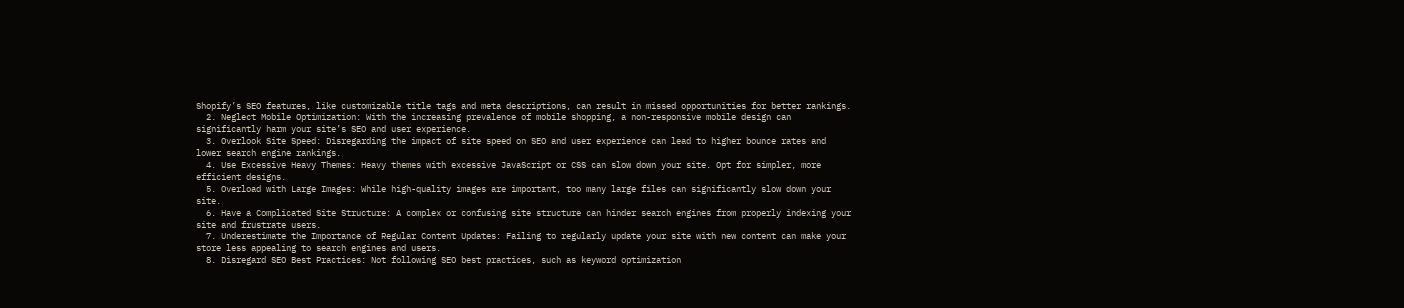Shopify’s SEO features, like customizable title tags and meta descriptions, can result in missed opportunities for better rankings.
  2. Neglect Mobile Optimization: With the increasing prevalence of mobile shopping, a non-responsive mobile design can significantly harm your site’s SEO and user experience.
  3. Overlook Site Speed: Disregarding the impact of site speed on SEO and user experience can lead to higher bounce rates and lower search engine rankings.
  4. Use Excessive Heavy Themes: Heavy themes with excessive JavaScript or CSS can slow down your site. Opt for simpler, more efficient designs.
  5. Overload with Large Images: While high-quality images are important, too many large files can significantly slow down your site.
  6. Have a Complicated Site Structure: A complex or confusing site structure can hinder search engines from properly indexing your site and frustrate users.
  7. Underestimate the Importance of Regular Content Updates: Failing to regularly update your site with new content can make your store less appealing to search engines and users.
  8. Disregard SEO Best Practices: Not following SEO best practices, such as keyword optimization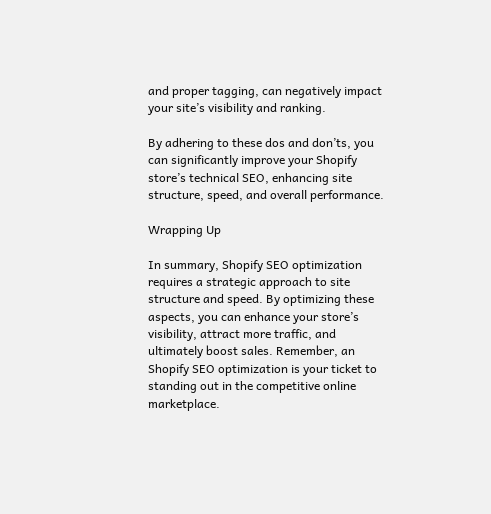and proper tagging, can negatively impact your site’s visibility and ranking.

By adhering to these dos and don’ts, you can significantly improve your Shopify store’s technical SEO, enhancing site structure, speed, and overall performance.

Wrapping Up

In summary, Shopify SEO optimization requires a strategic approach to site structure and speed. By optimizing these aspects, you can enhance your store’s visibility, attract more traffic, and ultimately boost sales. Remember, an Shopify SEO optimization is your ticket to standing out in the competitive online marketplace.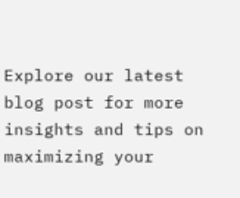Explore our latest blog post for more insights and tips on maximizing your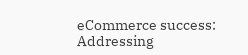eCommerce success: Addressing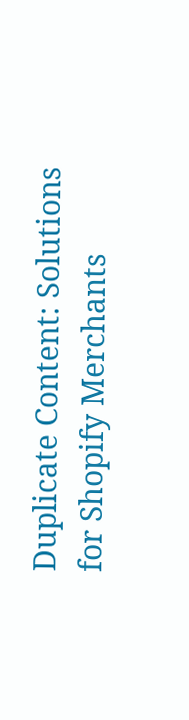Duplicate Content: Solutions for Shopify Merchants